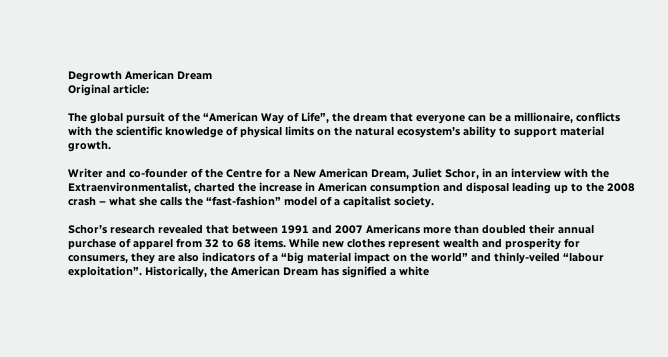Degrowth American Dream
Original article:

The global pursuit of the “American Way of Life”, the dream that everyone can be a millionaire, conflicts with the scientific knowledge of physical limits on the natural ecosystem’s ability to support material growth.

Writer and co-founder of the Centre for a New American Dream, Juliet Schor, in an interview with the Extraenvironmentalist, charted the increase in American consumption and disposal leading up to the 2008 crash – what she calls the “fast-fashion” model of a capitalist society.

Schor’s research revealed that between 1991 and 2007 Americans more than doubled their annual purchase of apparel from 32 to 68 items. While new clothes represent wealth and prosperity for consumers, they are also indicators of a “big material impact on the world” and thinly-veiled “labour exploitation”. Historically, the American Dream has signified a white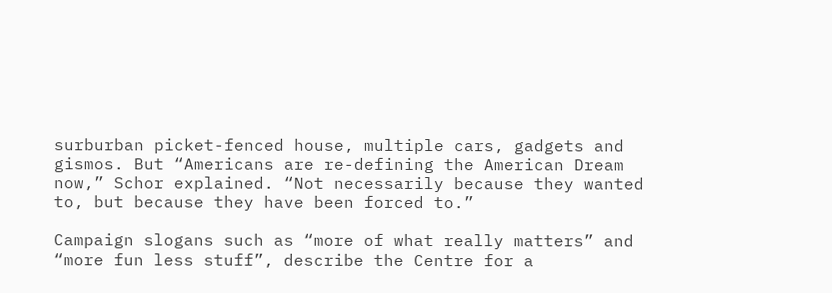surburban picket-fenced house, multiple cars, gadgets and gismos. But “Americans are re-defining the American Dream now,” Schor explained. “Not necessarily because they wanted to, but because they have been forced to.”

Campaign slogans such as “more of what really matters” and “more fun less stuff”, describe the Centre for a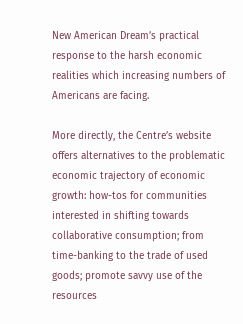New American Dream’s practical response to the harsh economic realities which increasing numbers of Americans are facing.

More directly, the Centre’s website offers alternatives to the problematic economic trajectory of economic growth: how-tos for communities interested in shifting towards collaborative consumption; from time-banking to the trade of used goods; promote savvy use of the resources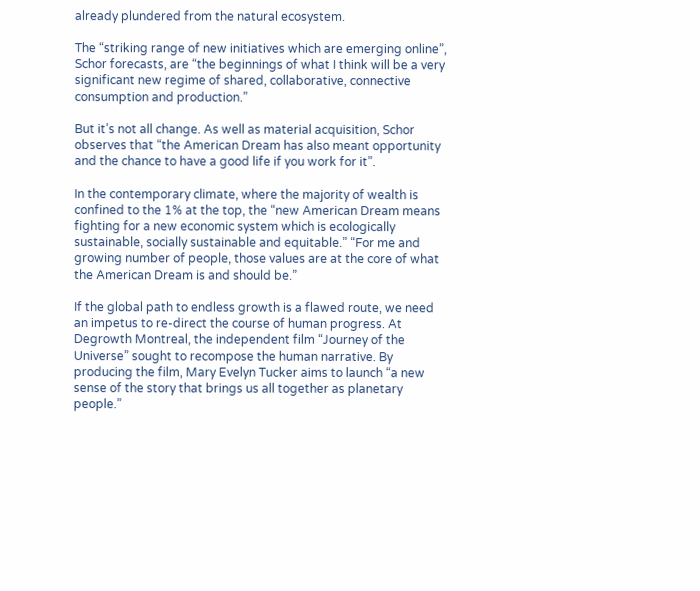already plundered from the natural ecosystem.

The “striking range of new initiatives which are emerging online”, Schor forecasts, are “the beginnings of what I think will be a very significant new regime of shared, collaborative, connective consumption and production.”

But it’s not all change. As well as material acquisition, Schor observes that “the American Dream has also meant opportunity and the chance to have a good life if you work for it”.

In the contemporary climate, where the majority of wealth is confined to the 1% at the top, the “new American Dream means fighting for a new economic system which is ecologically sustainable, socially sustainable and equitable.” “For me and growing number of people, those values are at the core of what the American Dream is and should be.”

If the global path to endless growth is a flawed route, we need an impetus to re-direct the course of human progress. At Degrowth Montreal, the independent film “Journey of the Universe” sought to recompose the human narrative. By producing the film, Mary Evelyn Tucker aims to launch “a new sense of the story that brings us all together as planetary people.”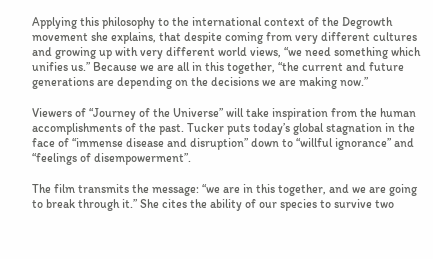Applying this philosophy to the international context of the Degrowth movement she explains, that despite coming from very different cultures and growing up with very different world views, “we need something which unifies us.” Because we are all in this together, “the current and future generations are depending on the decisions we are making now.”

Viewers of “Journey of the Universe” will take inspiration from the human accomplishments of the past. Tucker puts today’s global stagnation in the face of “immense disease and disruption” down to “willful ignorance” and “feelings of disempowerment”.

The film transmits the message: “we are in this together, and we are going to break through it.” She cites the ability of our species to survive two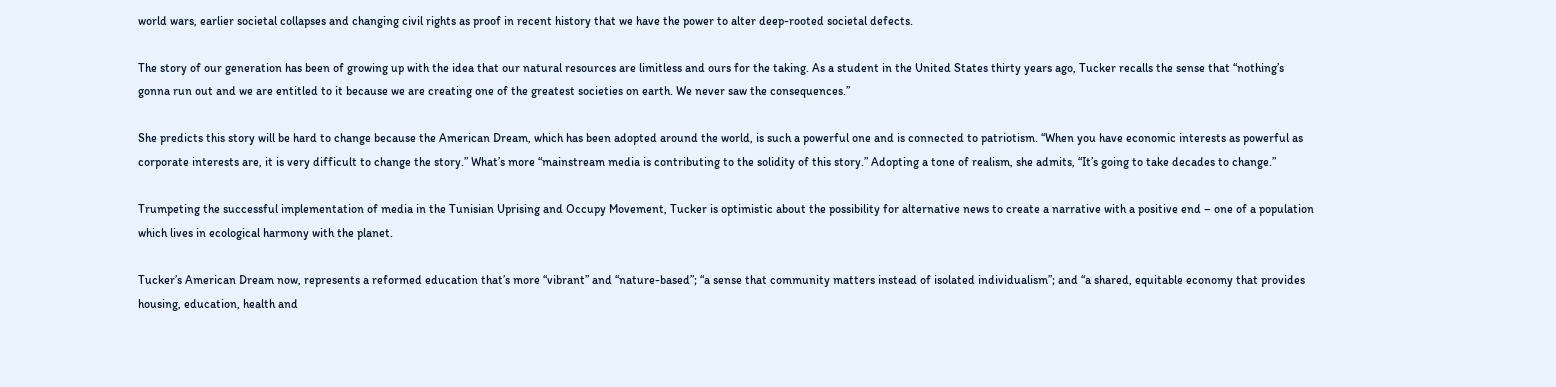world wars, earlier societal collapses and changing civil rights as proof in recent history that we have the power to alter deep-rooted societal defects.

The story of our generation has been of growing up with the idea that our natural resources are limitless and ours for the taking. As a student in the United States thirty years ago, Tucker recalls the sense that “nothing’s gonna run out and we are entitled to it because we are creating one of the greatest societies on earth. We never saw the consequences.”

She predicts this story will be hard to change because the American Dream, which has been adopted around the world, is such a powerful one and is connected to patriotism. “When you have economic interests as powerful as corporate interests are, it is very difficult to change the story.” What’s more “mainstream media is contributing to the solidity of this story.” Adopting a tone of realism, she admits, “It’s going to take decades to change.”

Trumpeting the successful implementation of media in the Tunisian Uprising and Occupy Movement, Tucker is optimistic about the possibility for alternative news to create a narrative with a positive end – one of a population which lives in ecological harmony with the planet.

Tucker’s American Dream now, represents a reformed education that’s more “vibrant” and “nature-based”; “a sense that community matters instead of isolated individualism”; and “a shared, equitable economy that provides housing, education, health and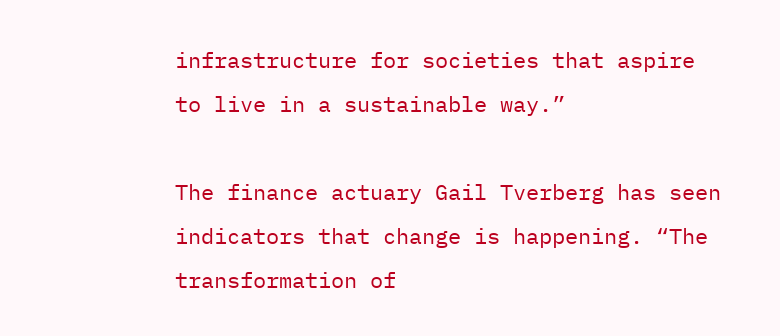infrastructure for societies that aspire to live in a sustainable way.”

The finance actuary Gail Tverberg has seen indicators that change is happening. “The transformation of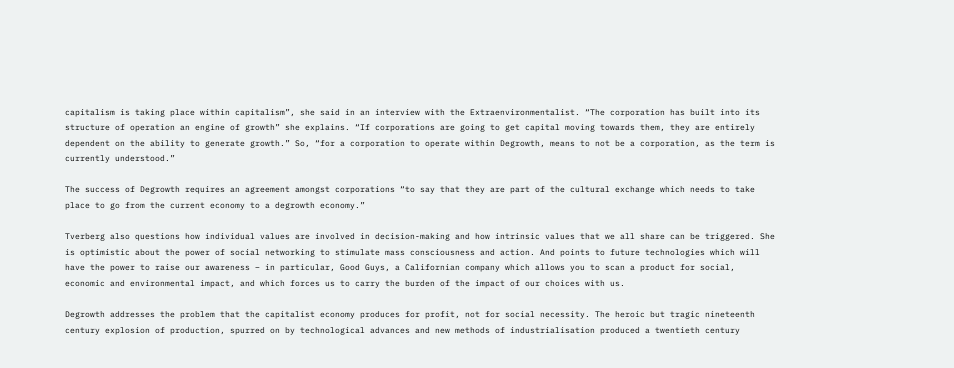capitalism is taking place within capitalism”, she said in an interview with the Extraenvironmentalist. “The corporation has built into its structure of operation an engine of growth” she explains. “If corporations are going to get capital moving towards them, they are entirely dependent on the ability to generate growth.” So, “for a corporation to operate within Degrowth, means to not be a corporation, as the term is currently understood.”

The success of Degrowth requires an agreement amongst corporations “to say that they are part of the cultural exchange which needs to take place to go from the current economy to a degrowth economy.”

Tverberg also questions how individual values are involved in decision-making and how intrinsic values that we all share can be triggered. She is optimistic about the power of social networking to stimulate mass consciousness and action. And points to future technologies which will have the power to raise our awareness – in particular, Good Guys, a Californian company which allows you to scan a product for social, economic and environmental impact, and which forces us to carry the burden of the impact of our choices with us.

Degrowth addresses the problem that the capitalist economy produces for profit, not for social necessity. The heroic but tragic nineteenth century explosion of production, spurred on by technological advances and new methods of industrialisation produced a twentieth century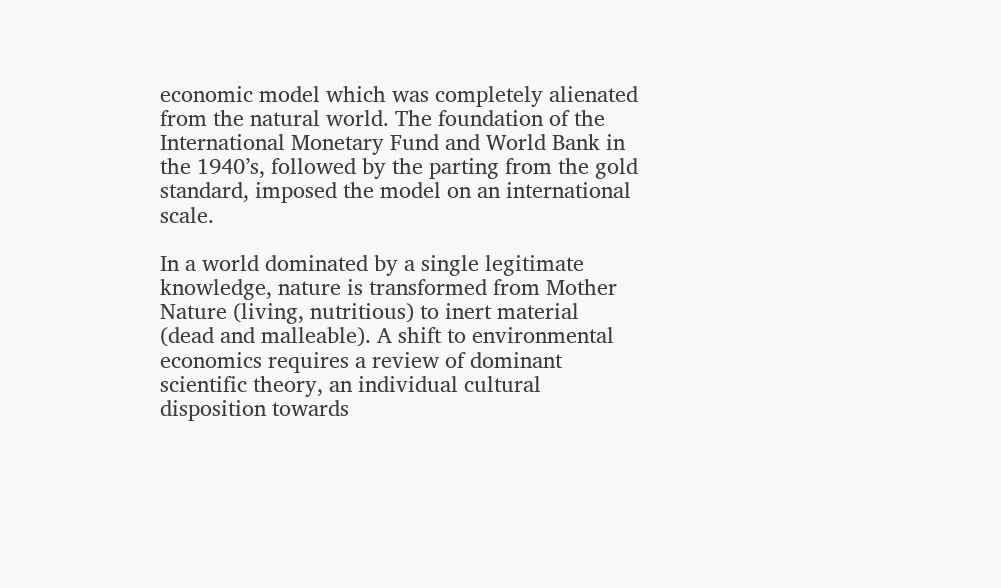economic model which was completely alienated from the natural world. The foundation of the International Monetary Fund and World Bank in the 1940’s, followed by the parting from the gold standard, imposed the model on an international scale.

In a world dominated by a single legitimate knowledge, nature is transformed from Mother Nature (living, nutritious) to inert material (dead and malleable). A shift to environmental economics requires a review of dominant scientific theory, an individual cultural disposition towards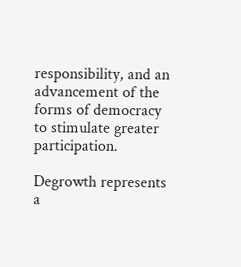responsibility, and an advancement of the forms of democracy to stimulate greater participation.

Degrowth represents a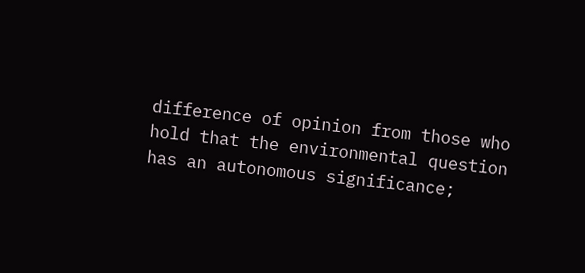difference of opinion from those who hold that the environmental question has an autonomous significance;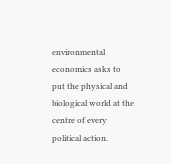environmental economics asks to put the physical and biological world at the centre of every political action.